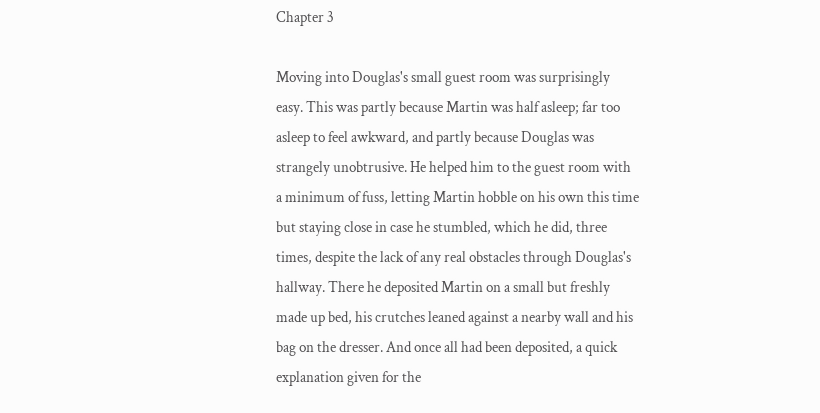Chapter 3

Moving into Douglas's small guest room was surprisingly easy. This was partly because Martin was half asleep; far too asleep to feel awkward, and partly because Douglas was strangely unobtrusive. He helped him to the guest room with a minimum of fuss, letting Martin hobble on his own this time but staying close in case he stumbled, which he did, three times, despite the lack of any real obstacles through Douglas's hallway. There he deposited Martin on a small but freshly made up bed, his crutches leaned against a nearby wall and his bag on the dresser. And once all had been deposited, a quick explanation given for the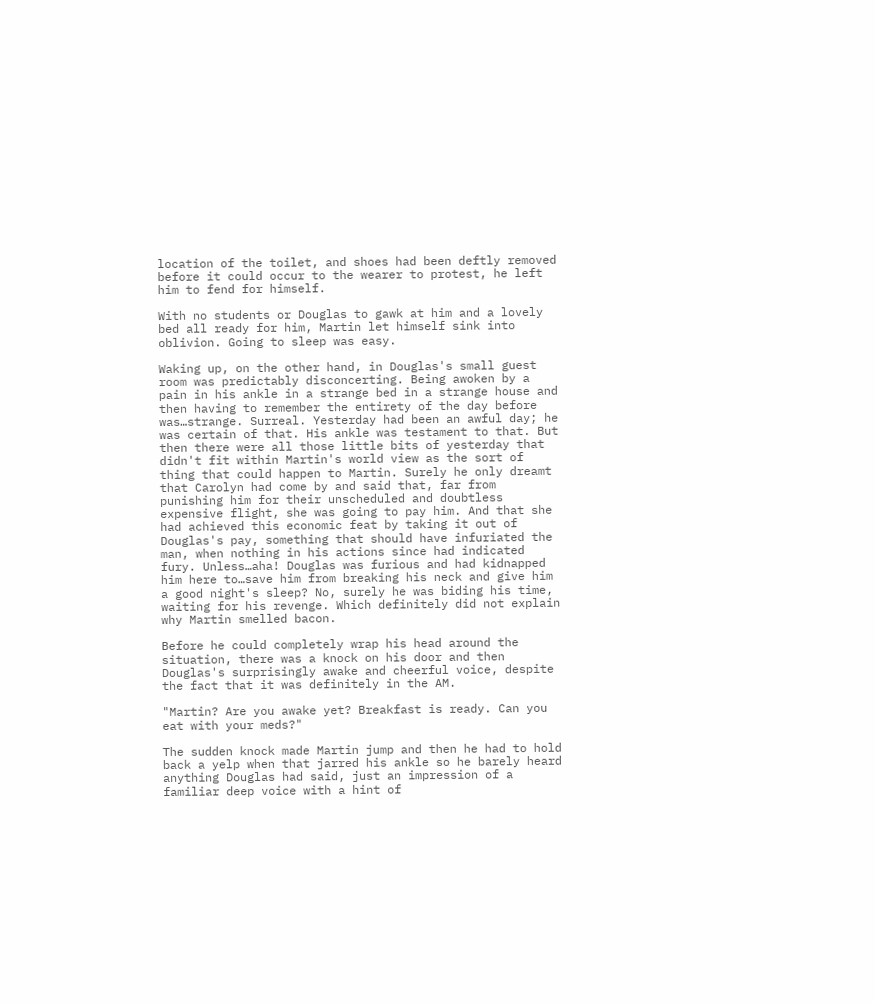location of the toilet, and shoes had been deftly removed before it could occur to the wearer to protest, he left him to fend for himself.

With no students or Douglas to gawk at him and a lovely bed all ready for him, Martin let himself sink into oblivion. Going to sleep was easy.

Waking up, on the other hand, in Douglas's small guest room was predictably disconcerting. Being awoken by a pain in his ankle in a strange bed in a strange house and then having to remember the entirety of the day before was…strange. Surreal. Yesterday had been an awful day; he was certain of that. His ankle was testament to that. But then there were all those little bits of yesterday that didn't fit within Martin's world view as the sort of thing that could happen to Martin. Surely he only dreamt that Carolyn had come by and said that, far from punishing him for their unscheduled and doubtless expensive flight, she was going to pay him. And that she had achieved this economic feat by taking it out of Douglas's pay, something that should have infuriated the man, when nothing in his actions since had indicated fury. Unless…aha! Douglas was furious and had kidnapped him here to…save him from breaking his neck and give him a good night's sleep? No, surely he was biding his time, waiting for his revenge. Which definitely did not explain why Martin smelled bacon.

Before he could completely wrap his head around the situation, there was a knock on his door and then Douglas's surprisingly awake and cheerful voice, despite the fact that it was definitely in the AM.

"Martin? Are you awake yet? Breakfast is ready. Can you eat with your meds?"

The sudden knock made Martin jump and then he had to hold back a yelp when that jarred his ankle so he barely heard anything Douglas had said, just an impression of a familiar deep voice with a hint of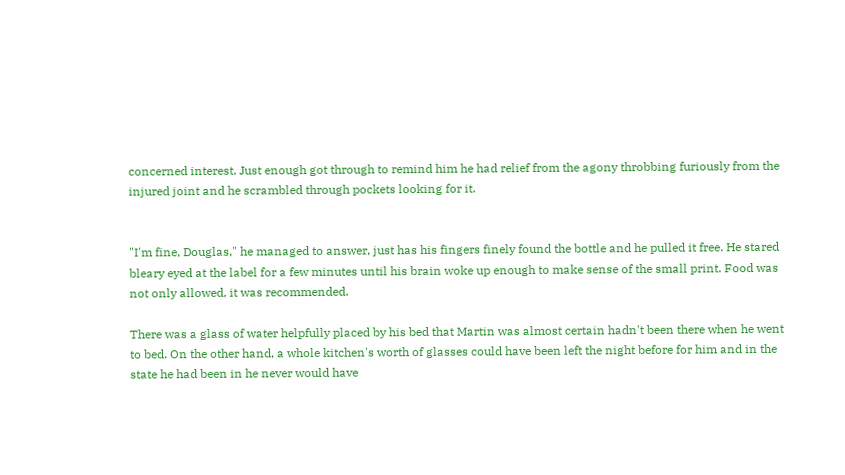concerned interest. Just enough got through to remind him he had relief from the agony throbbing furiously from the injured joint and he scrambled through pockets looking for it.


"I'm fine, Douglas," he managed to answer, just has his fingers finely found the bottle and he pulled it free. He stared bleary eyed at the label for a few minutes until his brain woke up enough to make sense of the small print. Food was not only allowed, it was recommended.

There was a glass of water helpfully placed by his bed that Martin was almost certain hadn't been there when he went to bed. On the other hand, a whole kitchen's worth of glasses could have been left the night before for him and in the state he had been in he never would have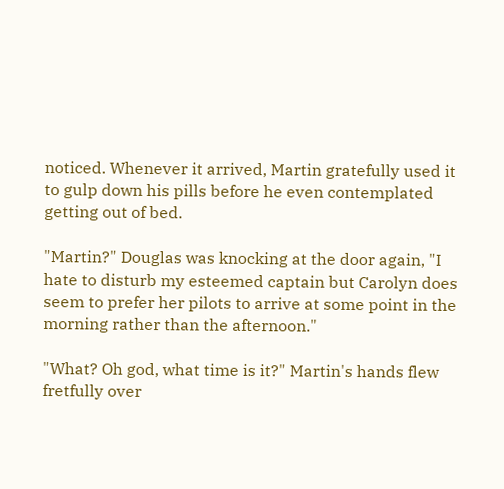noticed. Whenever it arrived, Martin gratefully used it to gulp down his pills before he even contemplated getting out of bed.

"Martin?" Douglas was knocking at the door again, "I hate to disturb my esteemed captain but Carolyn does seem to prefer her pilots to arrive at some point in the morning rather than the afternoon."

"What? Oh god, what time is it?" Martin's hands flew fretfully over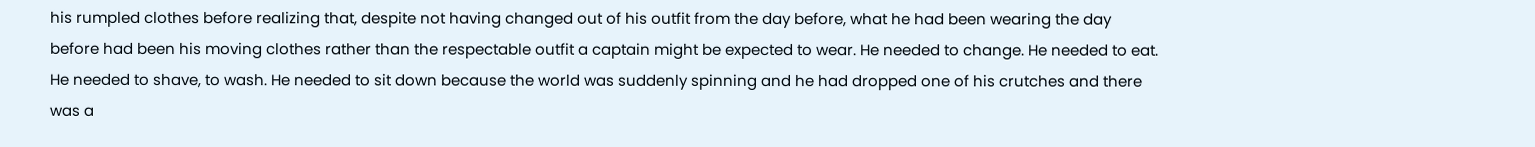his rumpled clothes before realizing that, despite not having changed out of his outfit from the day before, what he had been wearing the day before had been his moving clothes rather than the respectable outfit a captain might be expected to wear. He needed to change. He needed to eat. He needed to shave, to wash. He needed to sit down because the world was suddenly spinning and he had dropped one of his crutches and there was a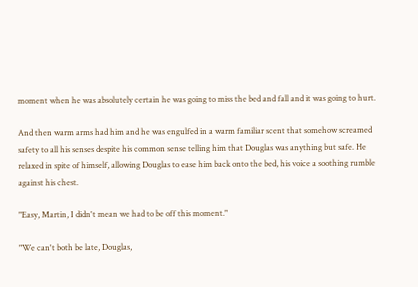moment when he was absolutely certain he was going to miss the bed and fall and it was going to hurt.

And then warm arms had him and he was engulfed in a warm familiar scent that somehow screamed safety to all his senses despite his common sense telling him that Douglas was anything but safe. He relaxed in spite of himself, allowing Douglas to ease him back onto the bed, his voice a soothing rumble against his chest.

"Easy, Martin, I didn't mean we had to be off this moment."

"We can't both be late, Douglas,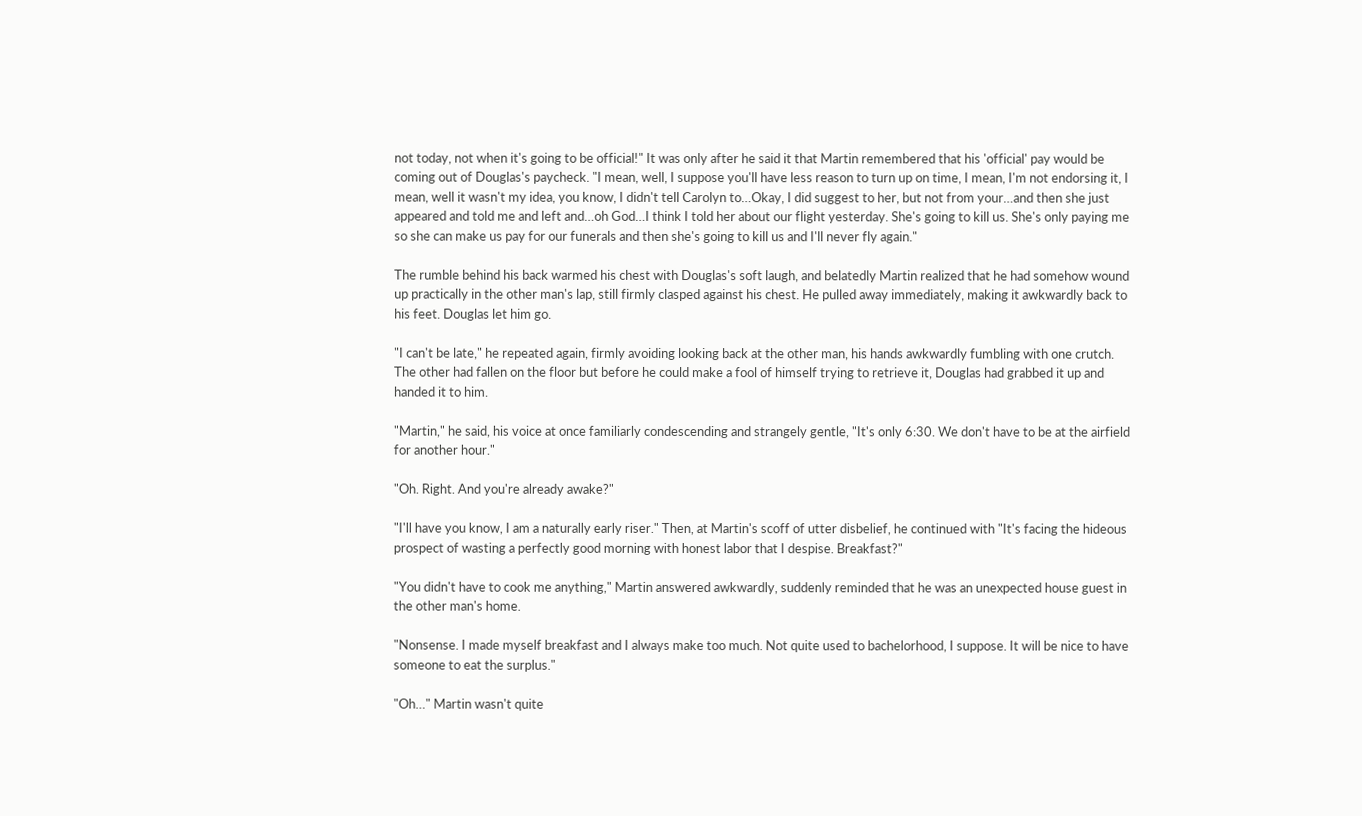not today, not when it's going to be official!" It was only after he said it that Martin remembered that his 'official' pay would be coming out of Douglas's paycheck. "I mean, well, I suppose you'll have less reason to turn up on time, I mean, I'm not endorsing it, I mean, well it wasn't my idea, you know, I didn't tell Carolyn to…Okay, I did suggest to her, but not from your…and then she just appeared and told me and left and…oh God…I think I told her about our flight yesterday. She's going to kill us. She's only paying me so she can make us pay for our funerals and then she's going to kill us and I'll never fly again."

The rumble behind his back warmed his chest with Douglas's soft laugh, and belatedly Martin realized that he had somehow wound up practically in the other man's lap, still firmly clasped against his chest. He pulled away immediately, making it awkwardly back to his feet. Douglas let him go.

"I can't be late," he repeated again, firmly avoiding looking back at the other man, his hands awkwardly fumbling with one crutch. The other had fallen on the floor but before he could make a fool of himself trying to retrieve it, Douglas had grabbed it up and handed it to him.

"Martin," he said, his voice at once familiarly condescending and strangely gentle, "It's only 6:30. We don't have to be at the airfield for another hour."

"Oh. Right. And you're already awake?"

"I'll have you know, I am a naturally early riser." Then, at Martin's scoff of utter disbelief, he continued with "It's facing the hideous prospect of wasting a perfectly good morning with honest labor that I despise. Breakfast?"

"You didn't have to cook me anything," Martin answered awkwardly, suddenly reminded that he was an unexpected house guest in the other man's home.

"Nonsense. I made myself breakfast and I always make too much. Not quite used to bachelorhood, I suppose. It will be nice to have someone to eat the surplus."

"Oh…" Martin wasn't quite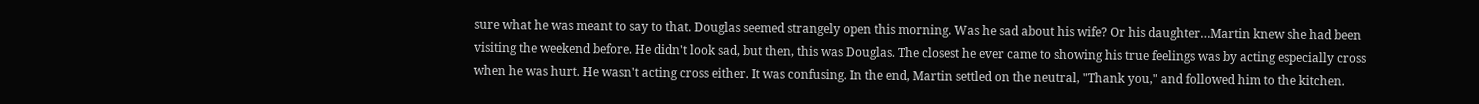sure what he was meant to say to that. Douglas seemed strangely open this morning. Was he sad about his wife? Or his daughter…Martin knew she had been visiting the weekend before. He didn't look sad, but then, this was Douglas. The closest he ever came to showing his true feelings was by acting especially cross when he was hurt. He wasn't acting cross either. It was confusing. In the end, Martin settled on the neutral, "Thank you," and followed him to the kitchen.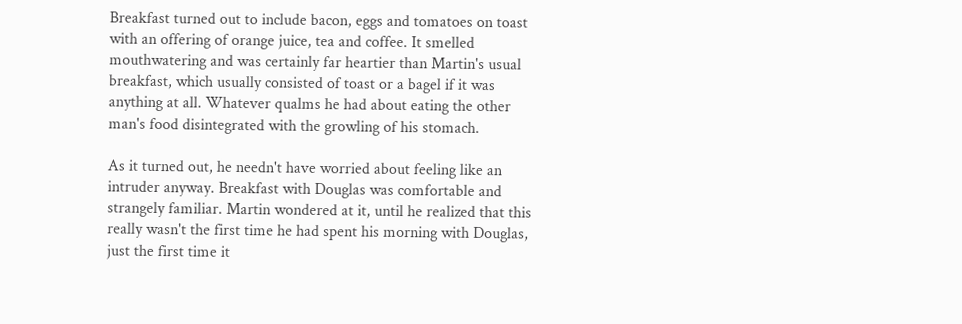Breakfast turned out to include bacon, eggs and tomatoes on toast with an offering of orange juice, tea and coffee. It smelled mouthwatering and was certainly far heartier than Martin's usual breakfast, which usually consisted of toast or a bagel if it was anything at all. Whatever qualms he had about eating the other man's food disintegrated with the growling of his stomach.

As it turned out, he needn't have worried about feeling like an intruder anyway. Breakfast with Douglas was comfortable and strangely familiar. Martin wondered at it, until he realized that this really wasn't the first time he had spent his morning with Douglas, just the first time it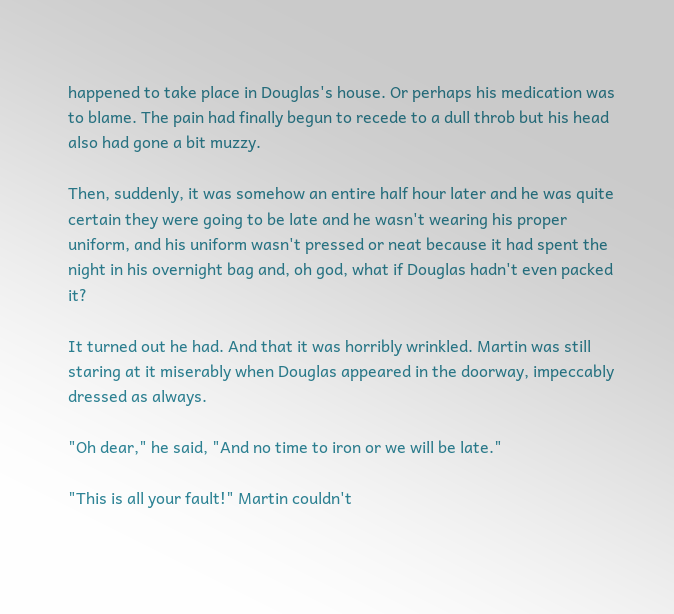happened to take place in Douglas's house. Or perhaps his medication was to blame. The pain had finally begun to recede to a dull throb but his head also had gone a bit muzzy.

Then, suddenly, it was somehow an entire half hour later and he was quite certain they were going to be late and he wasn't wearing his proper uniform, and his uniform wasn't pressed or neat because it had spent the night in his overnight bag and, oh god, what if Douglas hadn't even packed it?

It turned out he had. And that it was horribly wrinkled. Martin was still staring at it miserably when Douglas appeared in the doorway, impeccably dressed as always.

"Oh dear," he said, "And no time to iron or we will be late."

"This is all your fault!" Martin couldn't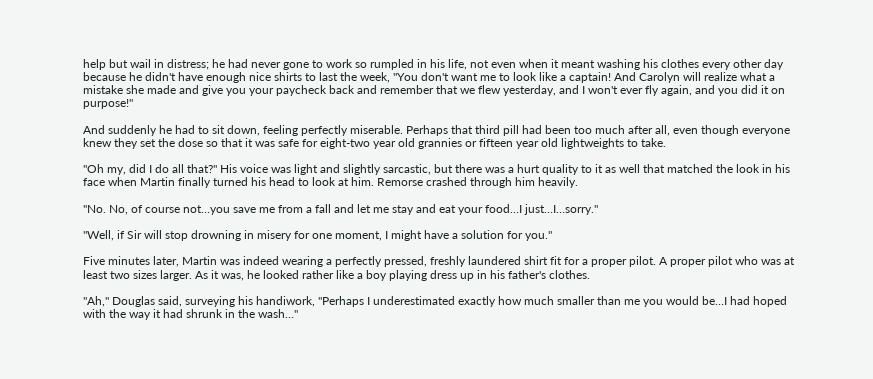help but wail in distress; he had never gone to work so rumpled in his life, not even when it meant washing his clothes every other day because he didn't have enough nice shirts to last the week, "You don't want me to look like a captain! And Carolyn will realize what a mistake she made and give you your paycheck back and remember that we flew yesterday, and I won't ever fly again, and you did it on purpose!"

And suddenly he had to sit down, feeling perfectly miserable. Perhaps that third pill had been too much after all, even though everyone knew they set the dose so that it was safe for eight-two year old grannies or fifteen year old lightweights to take.

"Oh my, did I do all that?" His voice was light and slightly sarcastic, but there was a hurt quality to it as well that matched the look in his face when Martin finally turned his head to look at him. Remorse crashed through him heavily.

"No. No, of course not…you save me from a fall and let me stay and eat your food…I just…I…sorry."

"Well, if Sir will stop drowning in misery for one moment, I might have a solution for you."

Five minutes later, Martin was indeed wearing a perfectly pressed, freshly laundered shirt fit for a proper pilot. A proper pilot who was at least two sizes larger. As it was, he looked rather like a boy playing dress up in his father's clothes.

"Ah," Douglas said, surveying his handiwork, "Perhaps I underestimated exactly how much smaller than me you would be…I had hoped with the way it had shrunk in the wash…"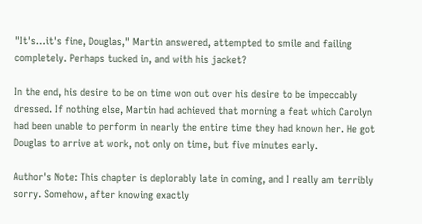"It's…it's fine, Douglas," Martin answered, attempted to smile and failing completely. Perhaps tucked in, and with his jacket?

In the end, his desire to be on time won out over his desire to be impeccably dressed. If nothing else, Martin had achieved that morning a feat which Carolyn had been unable to perform in nearly the entire time they had known her. He got Douglas to arrive at work, not only on time, but five minutes early.

Author's Note: This chapter is deplorably late in coming, and I really am terribly sorry. Somehow, after knowing exactly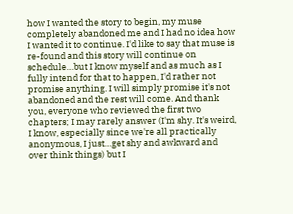how I wanted the story to begin, my muse completely abandoned me and I had no idea how I wanted it to continue. I'd like to say that muse is re-found and this story will continue on schedule…but I know myself and as much as I fully intend for that to happen, I'd rather not promise anything. I will simply promise it's not abandoned and the rest will come. And thank you, everyone who reviewed the first two chapters; I may rarely answer (I'm shy. It's weird, I know, especially since we're all practically anonymous, I just…get shy and awkward and over think things) but I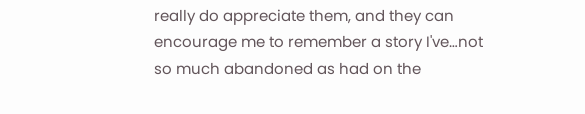really do appreciate them, and they can encourage me to remember a story I've…not so much abandoned as had on the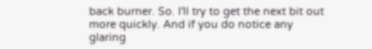back burner. So. I'll try to get the next bit out more quickly. And if you do notice any glaring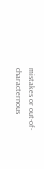mistakes or out-of-characternous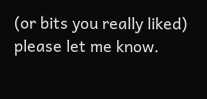(or bits you really liked) please let me know.